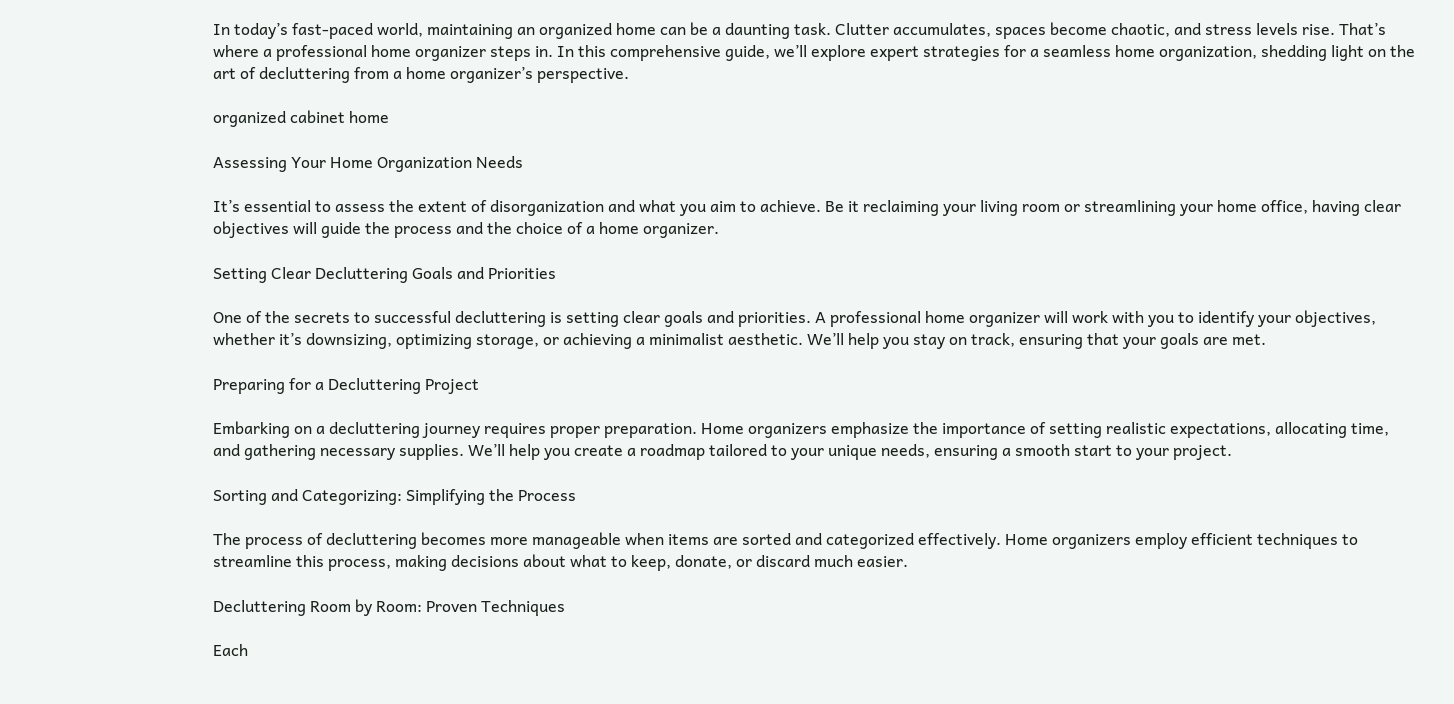In today’s fast-paced world, maintaining an organized home can be a daunting task. Clutter accumulates, spaces become chaotic, and stress levels rise. That’s where a professional home organizer steps in. In this comprehensive guide, we’ll explore expert strategies for a seamless home organization, shedding light on the art of decluttering from a home organizer’s perspective.

organized cabinet home

Assessing Your Home Organization Needs

It’s essential to assess the extent of disorganization and what you aim to achieve. Be it reclaiming your living room or streamlining your home office, having clear objectives will guide the process and the choice of a home organizer.

Setting Clear Decluttering Goals and Priorities

One of the secrets to successful decluttering is setting clear goals and priorities. A professional home organizer will work with you to identify your objectives, whether it’s downsizing, optimizing storage, or achieving a minimalist aesthetic. We’ll help you stay on track, ensuring that your goals are met.

Preparing for a Decluttering Project

Embarking on a decluttering journey requires proper preparation. Home organizers emphasize the importance of setting realistic expectations, allocating time, and gathering necessary supplies. We’ll help you create a roadmap tailored to your unique needs, ensuring a smooth start to your project.

Sorting and Categorizing: Simplifying the Process

The process of decluttering becomes more manageable when items are sorted and categorized effectively. Home organizers employ efficient techniques to streamline this process, making decisions about what to keep, donate, or discard much easier.

Decluttering Room by Room: Proven Techniques

Each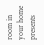room in your home presents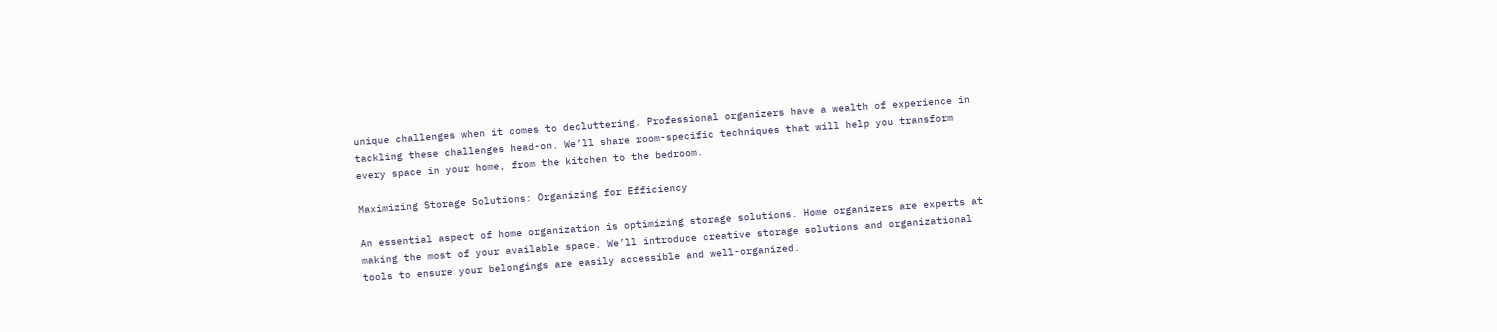unique challenges when it comes to decluttering. Professional organizers have a wealth of experience in tackling these challenges head-on. We’ll share room-specific techniques that will help you transform every space in your home, from the kitchen to the bedroom.

Maximizing Storage Solutions: Organizing for Efficiency

An essential aspect of home organization is optimizing storage solutions. Home organizers are experts at making the most of your available space. We’ll introduce creative storage solutions and organizational tools to ensure your belongings are easily accessible and well-organized.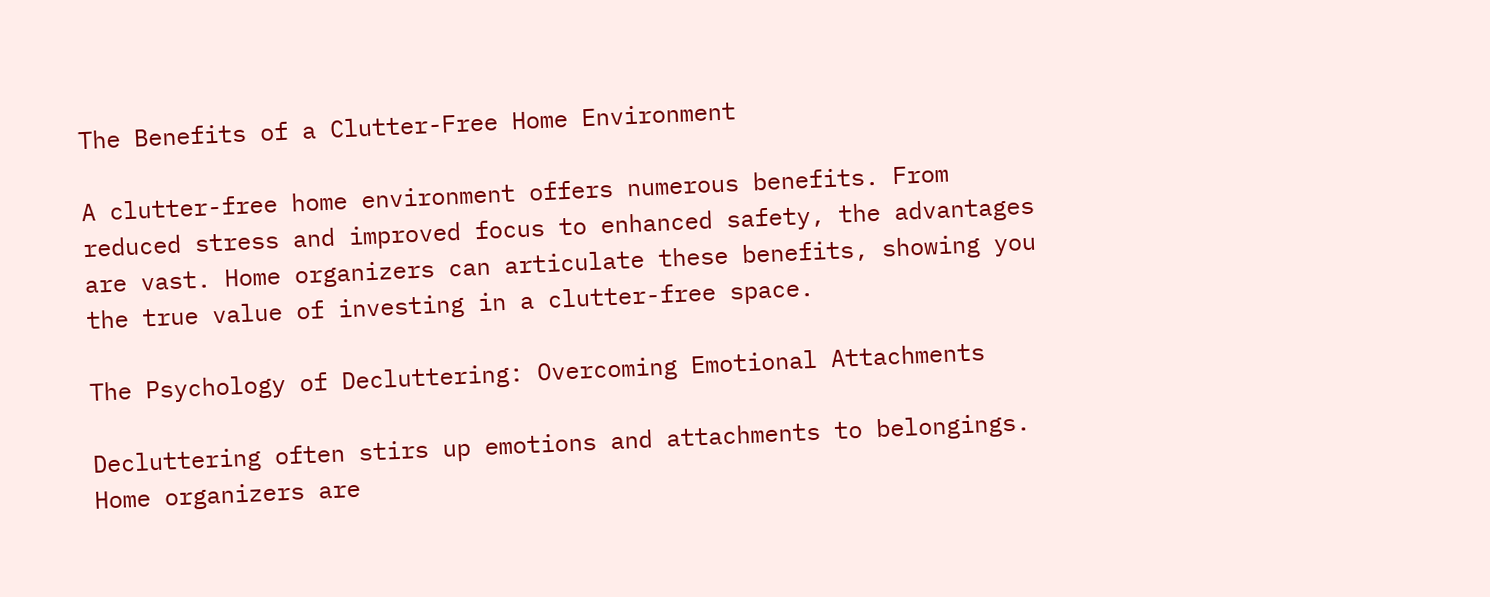The Benefits of a Clutter-Free Home Environment

A clutter-free home environment offers numerous benefits. From reduced stress and improved focus to enhanced safety, the advantages are vast. Home organizers can articulate these benefits, showing you the true value of investing in a clutter-free space.

The Psychology of Decluttering: Overcoming Emotional Attachments

Decluttering often stirs up emotions and attachments to belongings. Home organizers are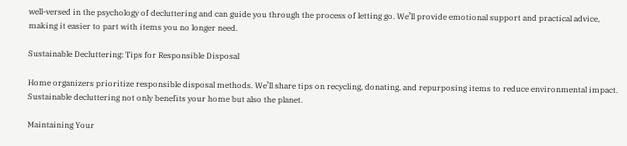well-versed in the psychology of decluttering and can guide you through the process of letting go. We’ll provide emotional support and practical advice, making it easier to part with items you no longer need.

Sustainable Decluttering: Tips for Responsible Disposal

Home organizers prioritize responsible disposal methods. We’ll share tips on recycling, donating, and repurposing items to reduce environmental impact. Sustainable decluttering not only benefits your home but also the planet.

Maintaining Your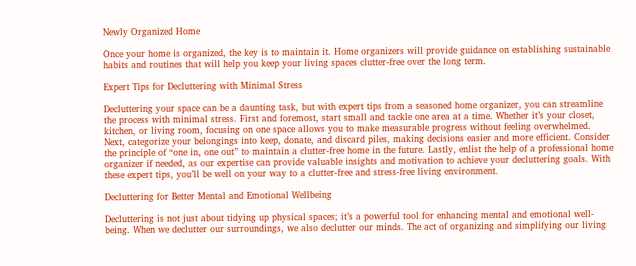Newly Organized Home

Once your home is organized, the key is to maintain it. Home organizers will provide guidance on establishing sustainable habits and routines that will help you keep your living spaces clutter-free over the long term.

Expert Tips for Decluttering with Minimal Stress

Decluttering your space can be a daunting task, but with expert tips from a seasoned home organizer, you can streamline the process with minimal stress. First and foremost, start small and tackle one area at a time. Whether it’s your closet, kitchen, or living room, focusing on one space allows you to make measurable progress without feeling overwhelmed. Next, categorize your belongings into keep, donate, and discard piles, making decisions easier and more efficient. Consider the principle of “one in, one out” to maintain a clutter-free home in the future. Lastly, enlist the help of a professional home organizer if needed, as our expertise can provide valuable insights and motivation to achieve your decluttering goals. With these expert tips, you’ll be well on your way to a clutter-free and stress-free living environment.

Decluttering for Better Mental and Emotional Wellbeing

Decluttering is not just about tidying up physical spaces; it’s a powerful tool for enhancing mental and emotional well-being. When we declutter our surroundings, we also declutter our minds. The act of organizing and simplifying our living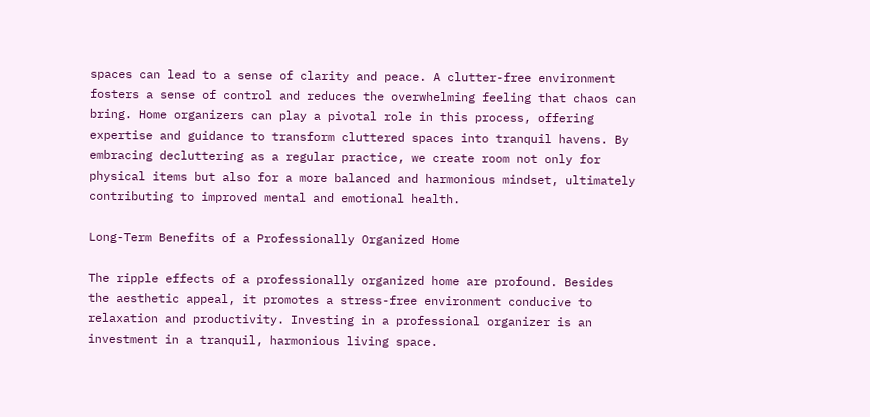spaces can lead to a sense of clarity and peace. A clutter-free environment fosters a sense of control and reduces the overwhelming feeling that chaos can bring. Home organizers can play a pivotal role in this process, offering expertise and guidance to transform cluttered spaces into tranquil havens. By embracing decluttering as a regular practice, we create room not only for physical items but also for a more balanced and harmonious mindset, ultimately contributing to improved mental and emotional health.

Long-Term Benefits of a Professionally Organized Home

The ripple effects of a professionally organized home are profound. Besides the aesthetic appeal, it promotes a stress-free environment conducive to relaxation and productivity. Investing in a professional organizer is an investment in a tranquil, harmonious living space.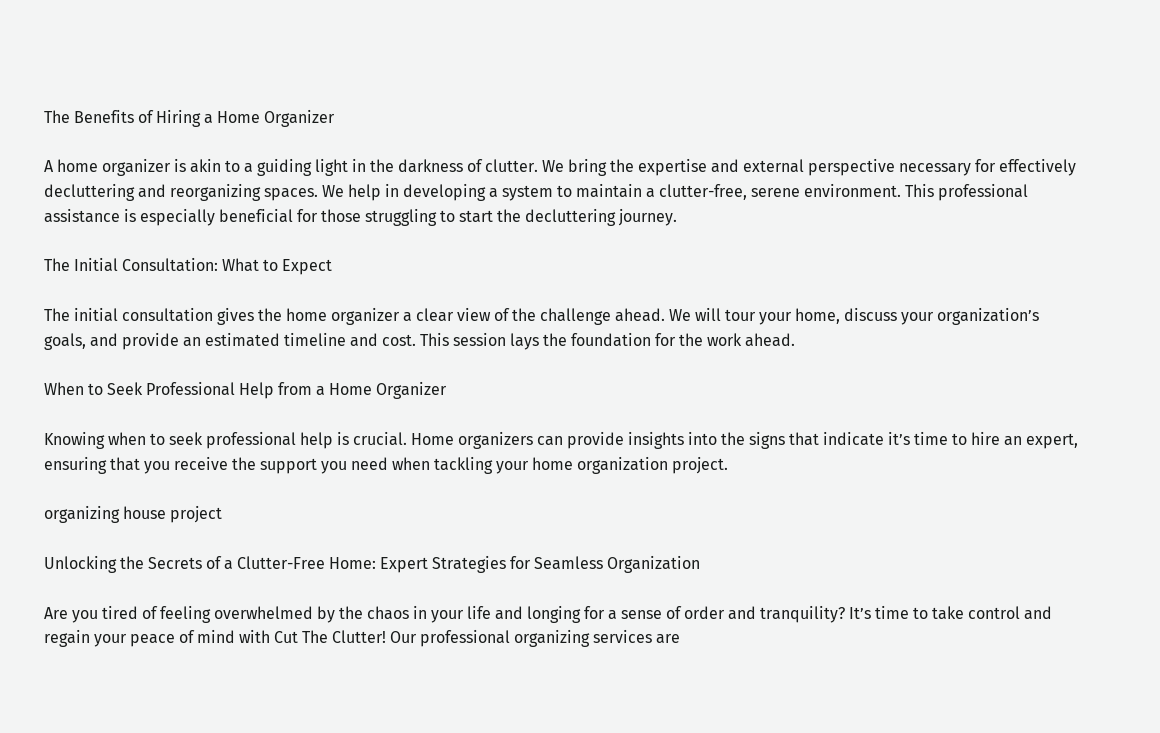The Benefits of Hiring a Home Organizer

A home organizer is akin to a guiding light in the darkness of clutter. We bring the expertise and external perspective necessary for effectively decluttering and reorganizing spaces. We help in developing a system to maintain a clutter-free, serene environment. This professional assistance is especially beneficial for those struggling to start the decluttering journey.

The Initial Consultation: What to Expect

The initial consultation gives the home organizer a clear view of the challenge ahead. We will tour your home, discuss your organization’s goals, and provide an estimated timeline and cost. This session lays the foundation for the work ahead.

When to Seek Professional Help from a Home Organizer

Knowing when to seek professional help is crucial. Home organizers can provide insights into the signs that indicate it’s time to hire an expert, ensuring that you receive the support you need when tackling your home organization project.

organizing house project

Unlocking the Secrets of a Clutter-Free Home: Expert Strategies for Seamless Organization

Are you tired of feeling overwhelmed by the chaos in your life and longing for a sense of order and tranquility? It’s time to take control and regain your peace of mind with Cut The Clutter! Our professional organizing services are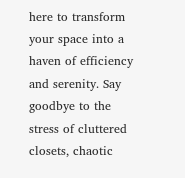here to transform your space into a haven of efficiency and serenity. Say goodbye to the stress of cluttered closets, chaotic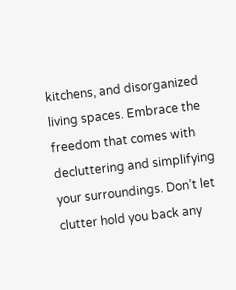kitchens, and disorganized living spaces. Embrace the freedom that comes with decluttering and simplifying your surroundings. Don’t let clutter hold you back any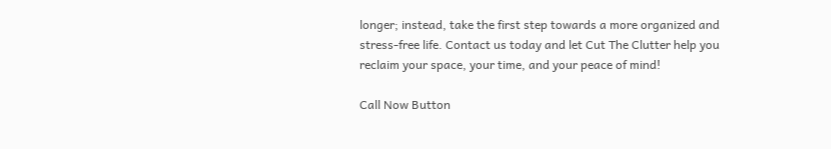longer; instead, take the first step towards a more organized and stress-free life. Contact us today and let Cut The Clutter help you reclaim your space, your time, and your peace of mind!

Call Now Button